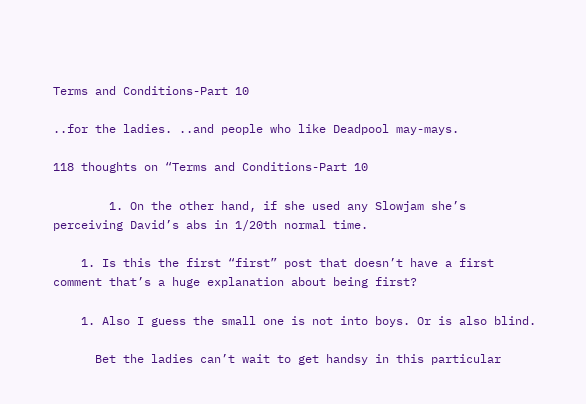Terms and Conditions-Part 10

..for the ladies. ..and people who like Deadpool may-mays.

118 thoughts on “Terms and Conditions-Part 10

        1. On the other hand, if she used any Slowjam she’s perceiving David’s abs in 1/20th normal time.

    1. Is this the first “first” post that doesn’t have a first comment that’s a huge explanation about being first?

    1. Also I guess the small one is not into boys. Or is also blind.

      Bet the ladies can’t wait to get handsy in this particular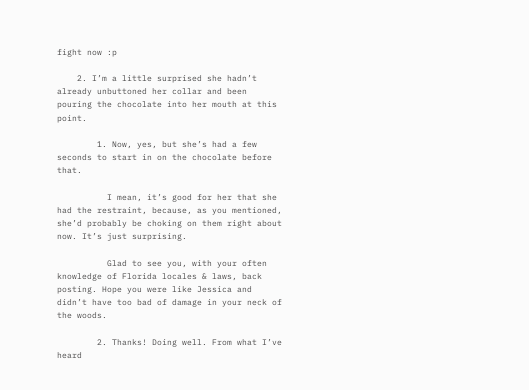fight now :p

    2. I’m a little surprised she hadn’t already unbuttoned her collar and been pouring the chocolate into her mouth at this point.

        1. Now, yes, but she’s had a few seconds to start in on the chocolate before that.

          I mean, it’s good for her that she had the restraint, because, as you mentioned, she’d probably be choking on them right about now. It’s just surprising.

          Glad to see you, with your often knowledge of Florida locales & laws, back posting. Hope you were like Jessica and didn’t have too bad of damage in your neck of the woods.

        2. Thanks! Doing well. From what I’ve heard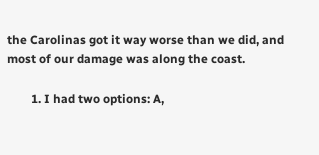the Carolinas got it way worse than we did, and most of our damage was along the coast.

        1. I had two options: A,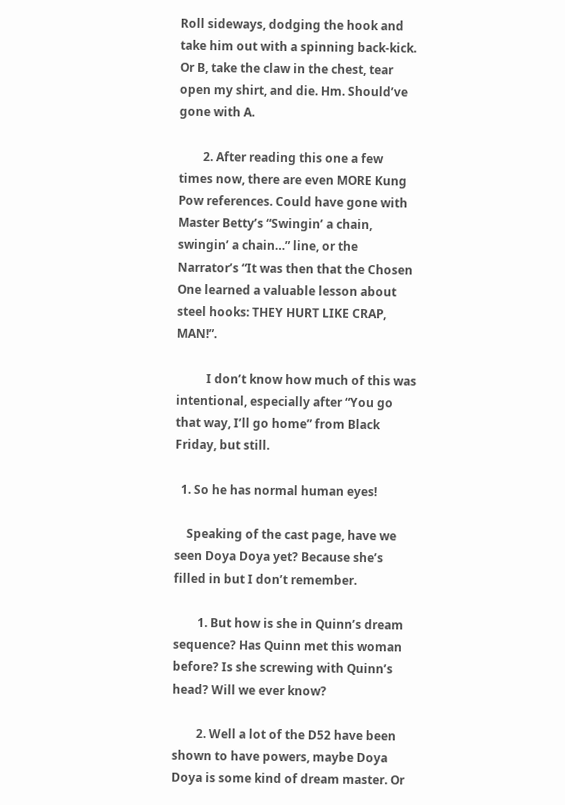Roll sideways, dodging the hook and take him out with a spinning back-kick. Or B, take the claw in the chest, tear open my shirt, and die. Hm. Should’ve gone with A.

        2. After reading this one a few times now, there are even MORE Kung Pow references. Could have gone with Master Betty’s “Swingin’ a chain, swingin’ a chain…” line, or the Narrator’s “It was then that the Chosen One learned a valuable lesson about steel hooks: THEY HURT LIKE CRAP, MAN!”.

          I don’t know how much of this was intentional, especially after “You go that way, I’ll go home” from Black Friday, but still.

  1. So he has normal human eyes!

    Speaking of the cast page, have we seen Doya Doya yet? Because she’s filled in but I don’t remember.

        1. But how is she in Quinn’s dream sequence? Has Quinn met this woman before? Is she screwing with Quinn’s head? Will we ever know?

        2. Well a lot of the D52 have been shown to have powers, maybe Doya Doya is some kind of dream master. Or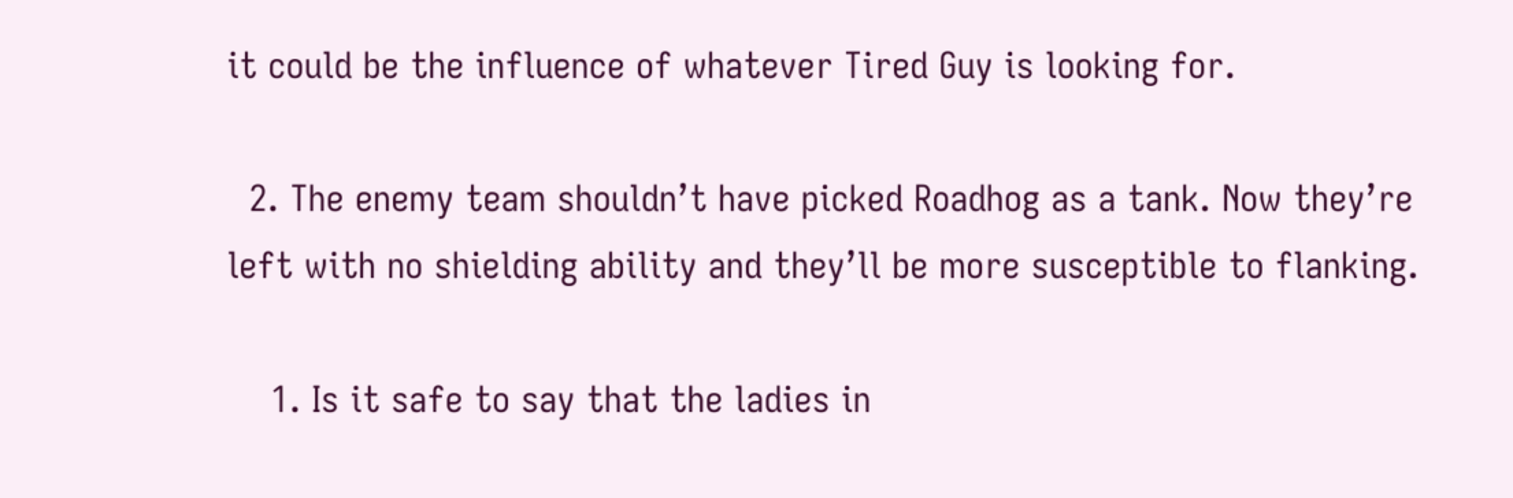it could be the influence of whatever Tired Guy is looking for.

  2. The enemy team shouldn’t have picked Roadhog as a tank. Now they’re left with no shielding ability and they’ll be more susceptible to flanking.

    1. Is it safe to say that the ladies in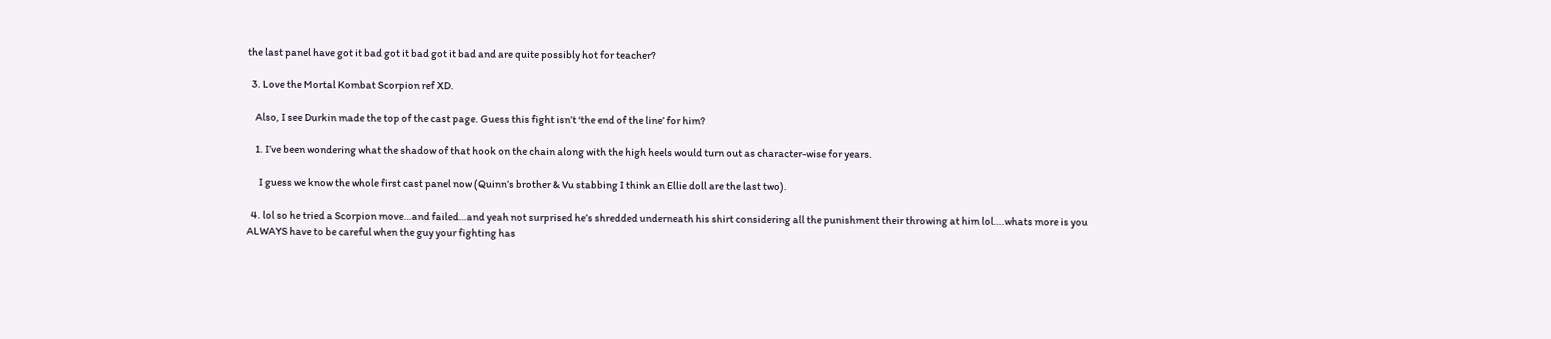the last panel have got it bad got it bad got it bad and are quite possibly hot for teacher?

  3. Love the Mortal Kombat Scorpion ref XD.

    Also, I see Durkin made the top of the cast page. Guess this fight isn’t ‘the end of the line’ for him?

    1. I’ve been wondering what the shadow of that hook on the chain along with the high heels would turn out as character-wise for years.

      I guess we know the whole first cast panel now (Quinn’s brother & Vu stabbing I think an Ellie doll are the last two).

  4. lol so he tried a Scorpion move…and failed…and yeah not surprised he’s shredded underneath his shirt considering all the punishment their throwing at him lol….whats more is you ALWAYS have to be careful when the guy your fighting has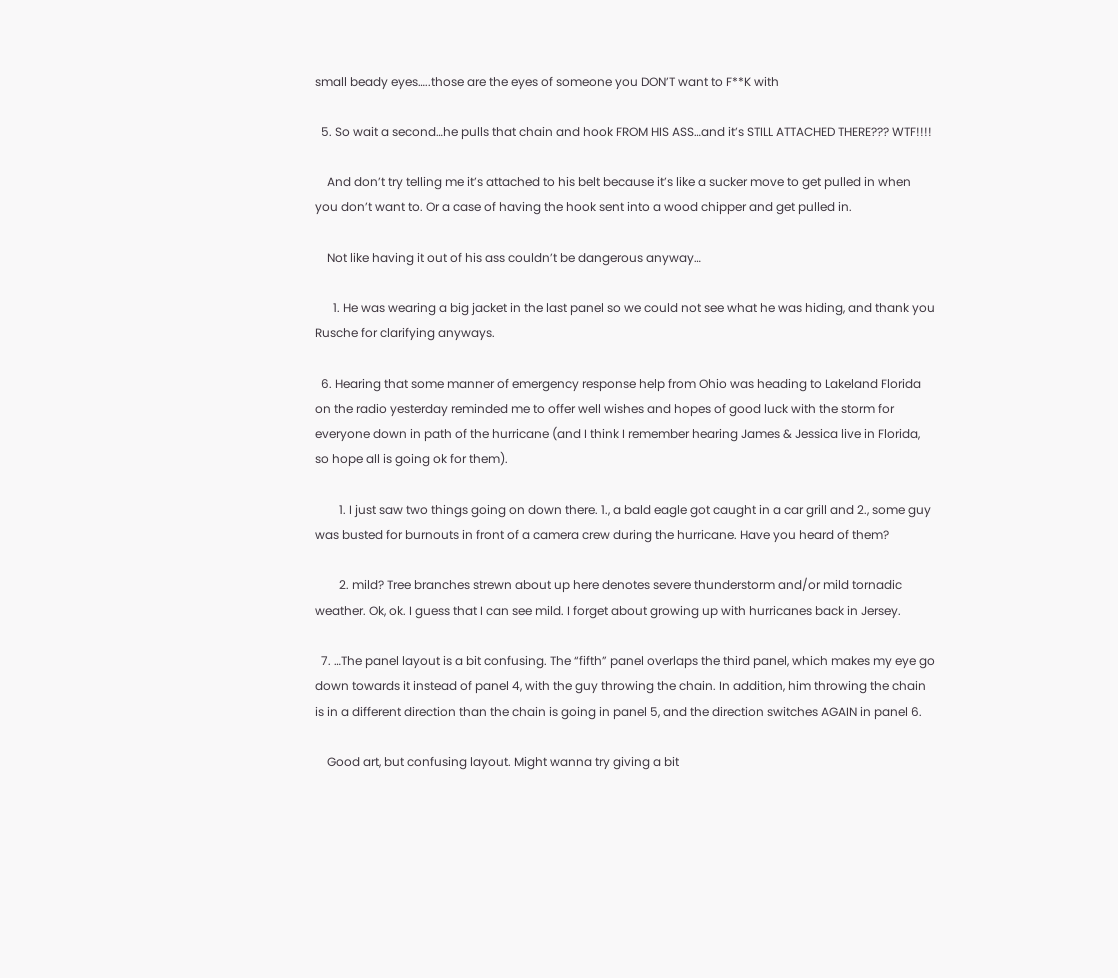small beady eyes…..those are the eyes of someone you DON’T want to F**K with

  5. So wait a second…he pulls that chain and hook FROM HIS ASS…and it’s STILL ATTACHED THERE??? WTF!!!!

    And don’t try telling me it’s attached to his belt because it’s like a sucker move to get pulled in when you don’t want to. Or a case of having the hook sent into a wood chipper and get pulled in.

    Not like having it out of his ass couldn’t be dangerous anyway…

      1. He was wearing a big jacket in the last panel so we could not see what he was hiding, and thank you Rusche for clarifying anyways.

  6. Hearing that some manner of emergency response help from Ohio was heading to Lakeland Florida on the radio yesterday reminded me to offer well wishes and hopes of good luck with the storm for everyone down in path of the hurricane (and I think I remember hearing James & Jessica live in Florida, so hope all is going ok for them).

        1. I just saw two things going on down there. 1., a bald eagle got caught in a car grill and 2., some guy was busted for burnouts in front of a camera crew during the hurricane. Have you heard of them?

        2. mild? Tree branches strewn about up here denotes severe thunderstorm and/or mild tornadic weather. Ok, ok. I guess that I can see mild. I forget about growing up with hurricanes back in Jersey.

  7. …The panel layout is a bit confusing. The “fifth” panel overlaps the third panel, which makes my eye go down towards it instead of panel 4, with the guy throwing the chain. In addition, him throwing the chain is in a different direction than the chain is going in panel 5, and the direction switches AGAIN in panel 6.

    Good art, but confusing layout. Might wanna try giving a bit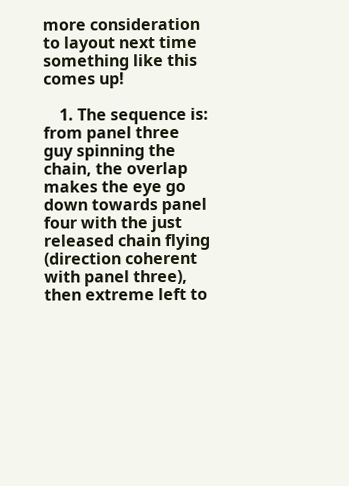more consideration to layout next time something like this comes up!

    1. The sequence is: from panel three guy spinning the chain, the overlap makes the eye go down towards panel four with the just released chain flying (direction coherent with panel three), then extreme left to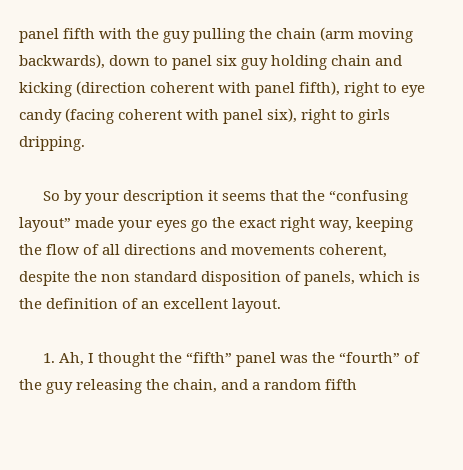panel fifth with the guy pulling the chain (arm moving backwards), down to panel six guy holding chain and kicking (direction coherent with panel fifth), right to eye candy (facing coherent with panel six), right to girls dripping.

      So by your description it seems that the “confusing layout” made your eyes go the exact right way, keeping the flow of all directions and movements coherent, despite the non standard disposition of panels, which is the definition of an excellent layout.

      1. Ah, I thought the “fifth” panel was the “fourth” of the guy releasing the chain, and a random fifth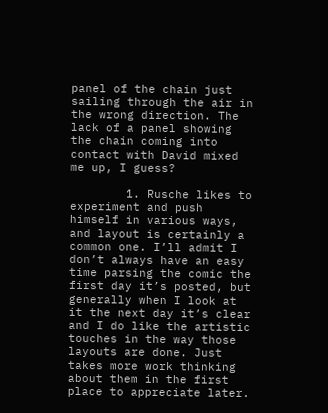panel of the chain just sailing through the air in the wrong direction. The lack of a panel showing the chain coming into contact with David mixed me up, I guess?

        1. Rusche likes to experiment and push himself in various ways, and layout is certainly a common one. I’ll admit I don’t always have an easy time parsing the comic the first day it’s posted, but generally when I look at it the next day it’s clear and I do like the artistic touches in the way those layouts are done. Just takes more work thinking about them in the first place to appreciate later.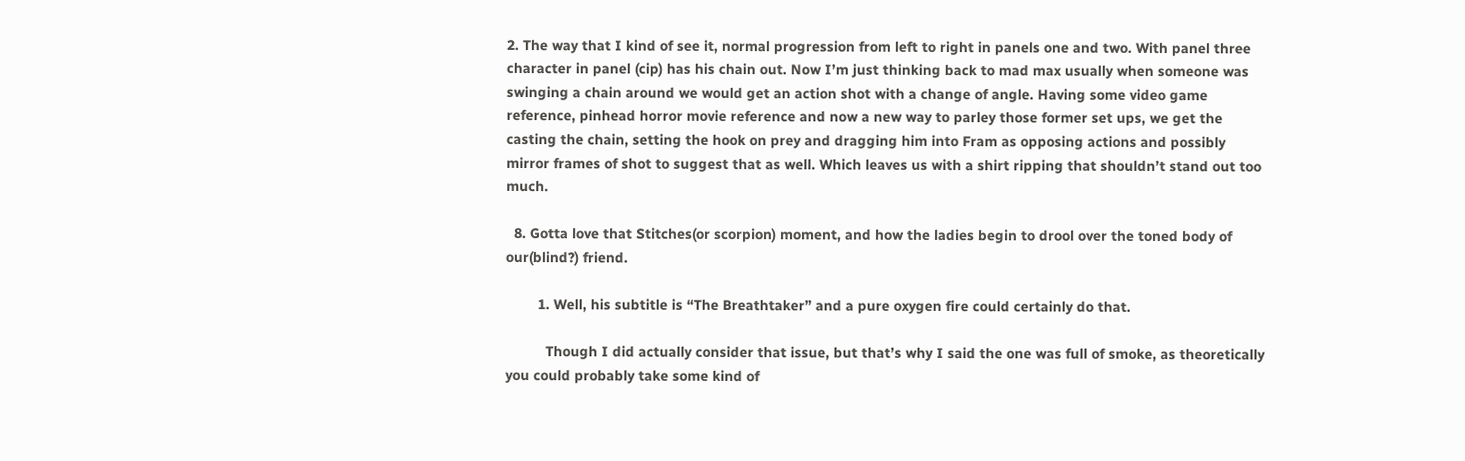2. The way that I kind of see it, normal progression from left to right in panels one and two. With panel three character in panel (cip) has his chain out. Now I’m just thinking back to mad max usually when someone was swinging a chain around we would get an action shot with a change of angle. Having some video game reference, pinhead horror movie reference and now a new way to parley those former set ups, we get the casting the chain, setting the hook on prey and dragging him into Fram as opposing actions and possibly mirror frames of shot to suggest that as well. Which leaves us with a shirt ripping that shouldn’t stand out too much.

  8. Gotta love that Stitches(or scorpion) moment, and how the ladies begin to drool over the toned body of our(blind?) friend.

        1. Well, his subtitle is “The Breathtaker” and a pure oxygen fire could certainly do that.

          Though I did actually consider that issue, but that’s why I said the one was full of smoke, as theoretically you could probably take some kind of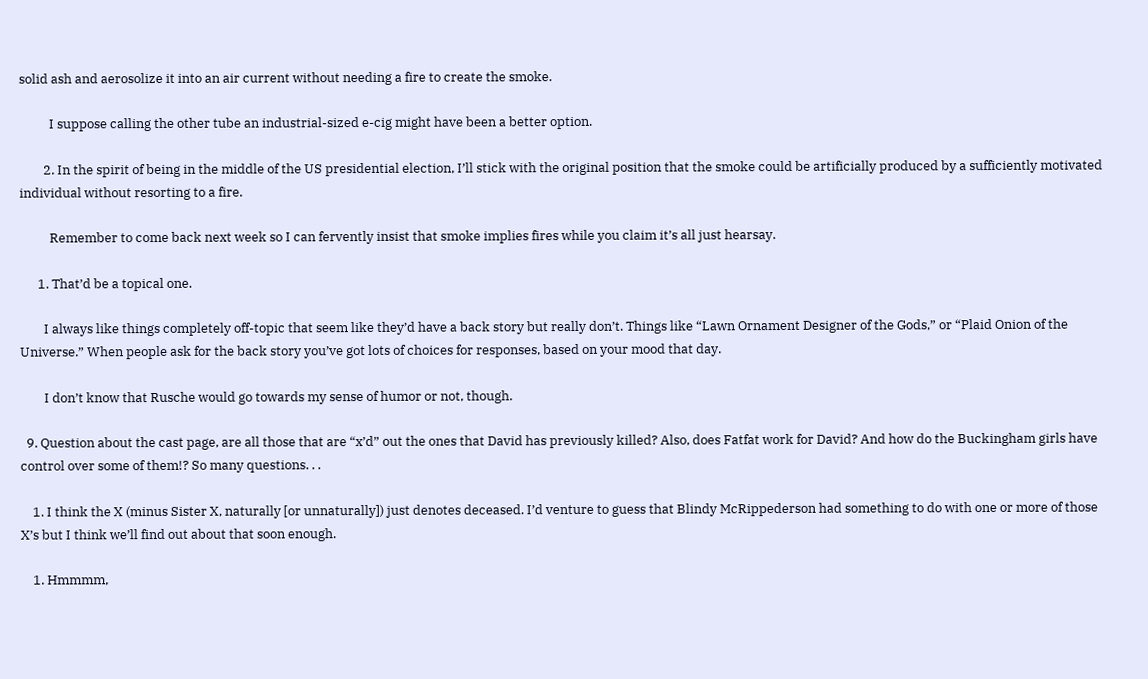solid ash and aerosolize it into an air current without needing a fire to create the smoke.

          I suppose calling the other tube an industrial-sized e-cig might have been a better option.

        2. In the spirit of being in the middle of the US presidential election, I’ll stick with the original position that the smoke could be artificially produced by a sufficiently motivated individual without resorting to a fire.

          Remember to come back next week so I can fervently insist that smoke implies fires while you claim it’s all just hearsay.

      1. That’d be a topical one.

        I always like things completely off-topic that seem like they’d have a back story but really don’t. Things like “Lawn Ornament Designer of the Gods,” or “Plaid Onion of the Universe.” When people ask for the back story you’ve got lots of choices for responses, based on your mood that day.

        I don’t know that Rusche would go towards my sense of humor or not, though.

  9. Question about the cast page, are all those that are “x’d” out the ones that David has previously killed? Also, does Fatfat work for David? And how do the Buckingham girls have control over some of them!? So many questions. . .

    1. I think the X (minus Sister X, naturally [or unnaturally]) just denotes deceased. I’d venture to guess that Blindy McRippederson had something to do with one or more of those X’s but I think we’ll find out about that soon enough.

    1. Hmmmm,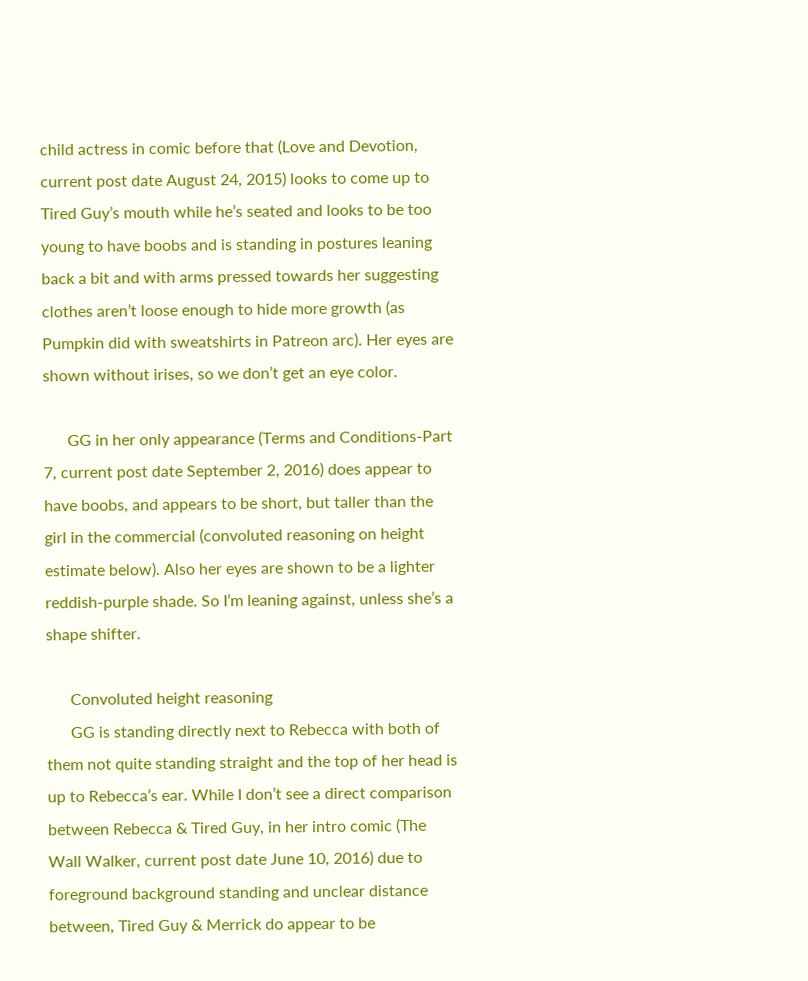child actress in comic before that (Love and Devotion, current post date August 24, 2015) looks to come up to Tired Guy’s mouth while he’s seated and looks to be too young to have boobs and is standing in postures leaning back a bit and with arms pressed towards her suggesting clothes aren’t loose enough to hide more growth (as Pumpkin did with sweatshirts in Patreon arc). Her eyes are shown without irises, so we don’t get an eye color.

      GG in her only appearance (Terms and Conditions-Part 7, current post date September 2, 2016) does appear to have boobs, and appears to be short, but taller than the girl in the commercial (convoluted reasoning on height estimate below). Also her eyes are shown to be a lighter reddish-purple shade. So I’m leaning against, unless she’s a shape shifter.

      Convoluted height reasoning
      GG is standing directly next to Rebecca with both of them not quite standing straight and the top of her head is up to Rebecca’s ear. While I don’t see a direct comparison between Rebecca & Tired Guy, in her intro comic (The Wall Walker, current post date June 10, 2016) due to foreground background standing and unclear distance between, Tired Guy & Merrick do appear to be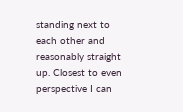standing next to each other and reasonably straight up. Closest to even perspective I can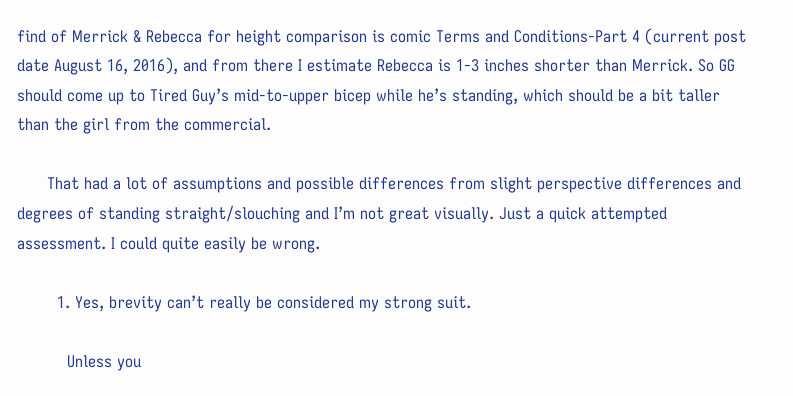find of Merrick & Rebecca for height comparison is comic Terms and Conditions-Part 4 (current post date August 16, 2016), and from there I estimate Rebecca is 1-3 inches shorter than Merrick. So GG should come up to Tired Guy’s mid-to-upper bicep while he’s standing, which should be a bit taller than the girl from the commercial.

      That had a lot of assumptions and possible differences from slight perspective differences and degrees of standing straight/slouching and I’m not great visually. Just a quick attempted assessment. I could quite easily be wrong.

        1. Yes, brevity can’t really be considered my strong suit.

          Unless you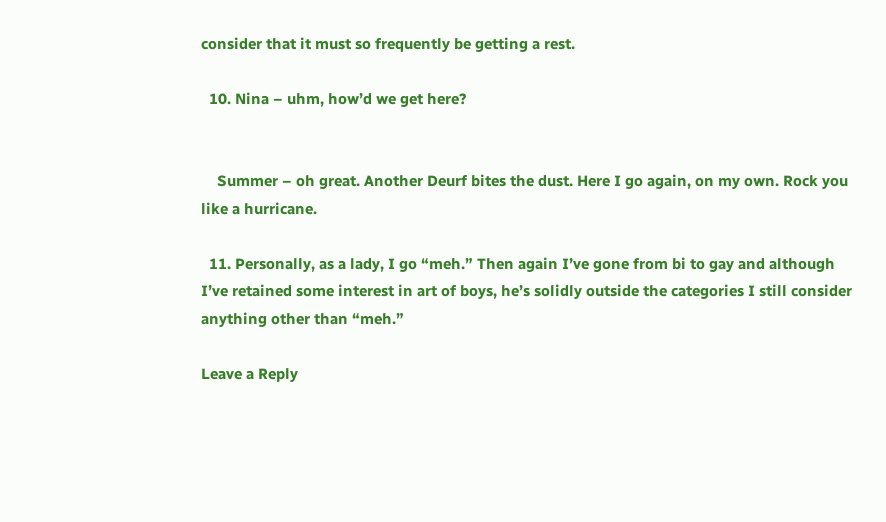consider that it must so frequently be getting a rest.

  10. Nina – uhm, how’d we get here?


    Summer – oh great. Another Deurf bites the dust. Here I go again, on my own. Rock you like a hurricane.

  11. Personally, as a lady, I go “meh.” Then again I’ve gone from bi to gay and although I’ve retained some interest in art of boys, he’s solidly outside the categories I still consider anything other than “meh.”

Leave a Reply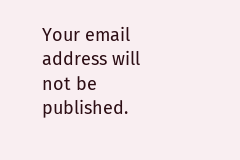Your email address will not be published.